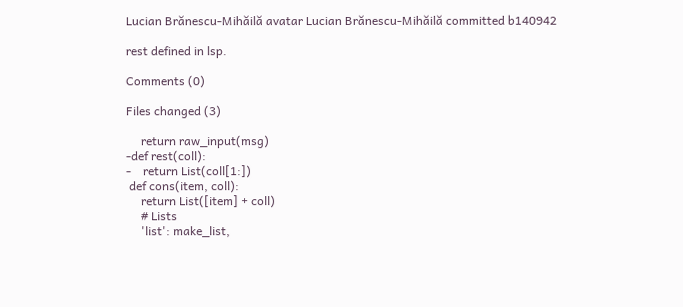Lucian Brănescu-Mihăilă avatar Lucian Brănescu-Mihăilă committed b140942

rest defined in lsp.

Comments (0)

Files changed (3)

     return raw_input(msg)
-def rest(coll):
-    return List(coll[1:])
 def cons(item, coll):
     return List([item] + coll)
     # Lists
     'list': make_list,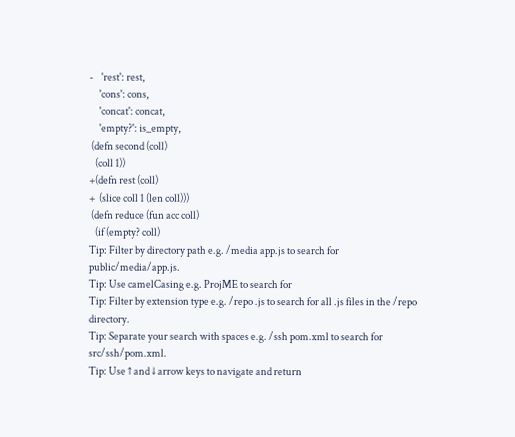-    'rest': rest,
     'cons': cons,
     'concat': concat,
     'empty?': is_empty,
 (defn second (coll)
   (coll 1))
+(defn rest (coll)
+  (slice coll 1 (len coll)))
 (defn reduce (fun acc coll)
   (if (empty? coll)
Tip: Filter by directory path e.g. /media app.js to search for public/media/app.js.
Tip: Use camelCasing e.g. ProjME to search for
Tip: Filter by extension type e.g. /repo .js to search for all .js files in the /repo directory.
Tip: Separate your search with spaces e.g. /ssh pom.xml to search for src/ssh/pom.xml.
Tip: Use ↑ and ↓ arrow keys to navigate and return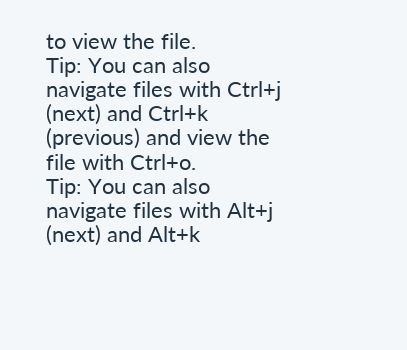to view the file.
Tip: You can also navigate files with Ctrl+j (next) and Ctrl+k (previous) and view the file with Ctrl+o.
Tip: You can also navigate files with Alt+j (next) and Alt+k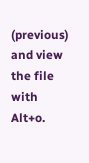(previous) and view the file with Alt+o.